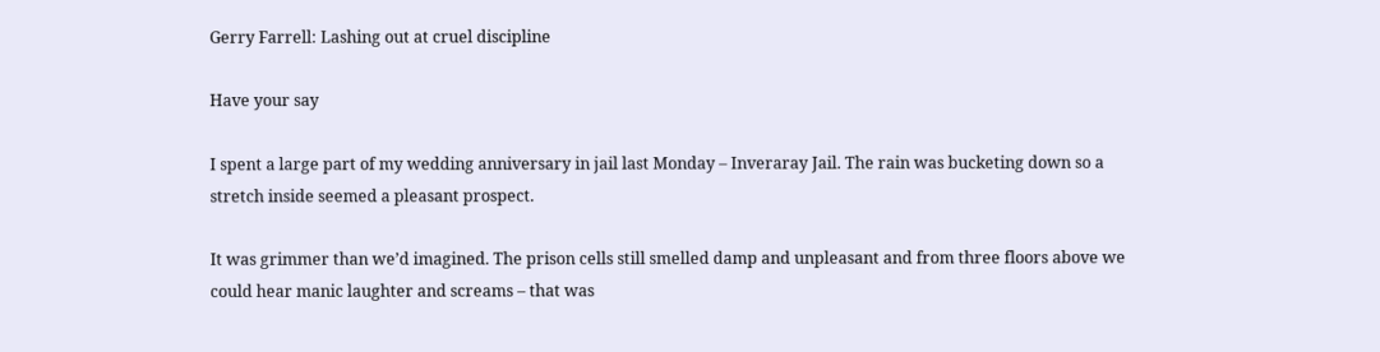Gerry Farrell: Lashing out at cruel discipline

Have your say

I spent a large part of my wedding anniversary in jail last Monday – Inveraray Jail. The rain was bucketing down so a stretch inside seemed a pleasant prospect.

It was grimmer than we’d imagined. The prison cells still smelled damp and unpleasant and from three floors above we could hear manic laughter and screams – that was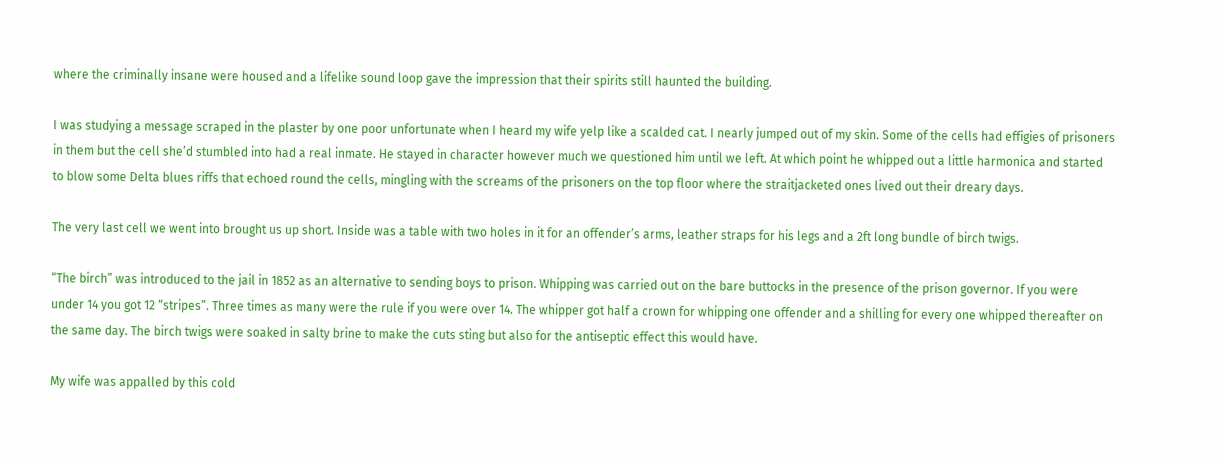where the criminally insane were housed and a lifelike sound loop gave the impression that their spirits still haunted the building.

I was studying a message scraped in the plaster by one poor unfortunate when I heard my wife yelp like a scalded cat. I nearly jumped out of my skin. Some of the cells had effigies of prisoners in them but the cell she’d stumbled into had a real inmate. He stayed in character however much we questioned him until we left. At which point he whipped out a little harmonica and started to blow some Delta blues riffs that echoed round the cells, mingling with the screams of the prisoners on the top floor where the straitjacketed ones lived out their dreary days.

The very last cell we went into brought us up short. Inside was a table with two holes in it for an offender’s arms, leather straps for his legs and a 2ft long bundle of birch twigs.

“The birch” was introduced to the jail in 1852 as an alternative to sending boys to prison. Whipping was carried out on the bare buttocks in the presence of the prison governor. If you were under 14 you got 12 “stripes”. Three times as many were the rule if you were over 14. The whipper got half a crown for whipping one offender and a shilling for every one whipped thereafter on the same day. The birch twigs were soaked in salty brine to make the cuts sting but also for the antiseptic effect this would have.

My wife was appalled by this cold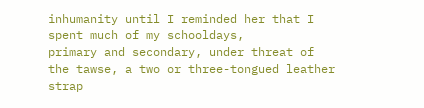inhumanity until I reminded her that I spent much of my schooldays,
primary and secondary, under threat of the tawse, a two or three-tongued leather strap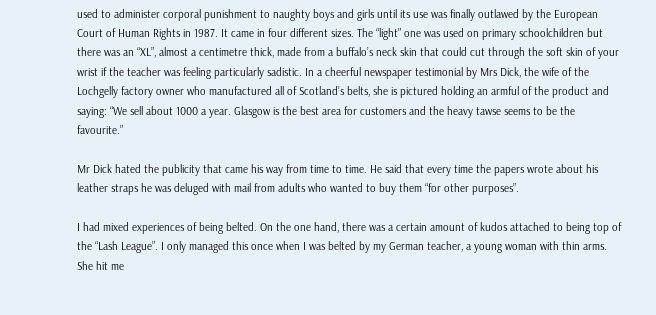used to administer corporal punishment to naughty boys and girls until its use was finally outlawed by the European Court of Human Rights in 1987. It came in four different sizes. The “light” one was used on primary schoolchildren but there was an “XL”, almost a centimetre thick, made from a buffalo’s neck skin that could cut through the soft skin of your wrist if the teacher was feeling particularly sadistic. In a cheerful newspaper testimonial by Mrs Dick, the wife of the Lochgelly factory owner who manufactured all of Scotland’s belts, she is pictured holding an armful of the product and saying: “We sell about 1000 a year. Glasgow is the best area for customers and the heavy tawse seems to be the favourite.”

Mr Dick hated the publicity that came his way from time to time. He said that every time the papers wrote about his leather straps he was deluged with mail from adults who wanted to buy them “for other purposes”.

I had mixed experiences of being belted. On the one hand, there was a certain amount of kudos attached to being top of the “Lash League”. I only managed this once when I was belted by my German teacher, a young woman with thin arms. She hit me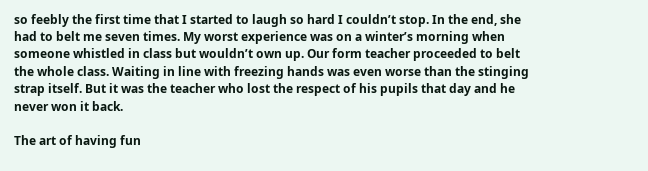so feebly the first time that I started to laugh so hard I couldn’t stop. In the end, she had to belt me seven times. My worst experience was on a winter’s morning when someone whistled in class but wouldn’t own up. Our form teacher proceeded to belt the whole class. Waiting in line with freezing hands was even worse than the stinging strap itself. But it was the teacher who lost the respect of his pupils that day and he never won it back.

The art of having fun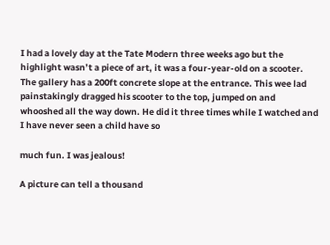I had a lovely day at the Tate Modern three weeks ago but the highlight wasn’t a piece of art, it was a four-year-old on a scooter. The gallery has a 200ft concrete slope at the entrance. This wee lad painstakingly dragged his scooter to the top, jumped on and whooshed all the way down. He did it three times while I watched and I have never seen a child have so

much fun. I was jealous!

A picture can tell a thousand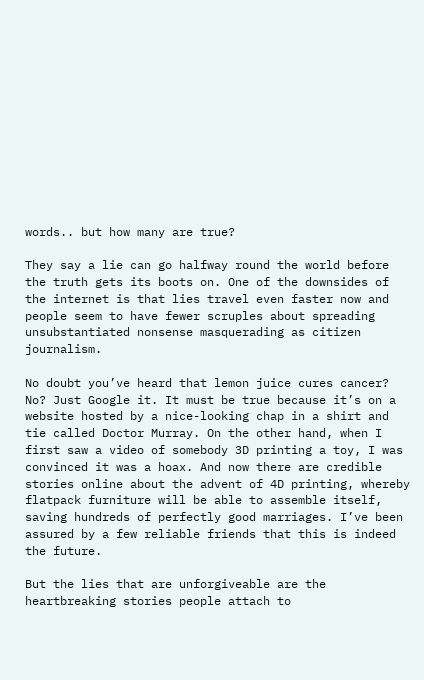words.. but how many are true?

They say a lie can go halfway round the world before the truth gets its boots on. One of the downsides of the internet is that lies travel even faster now and people seem to have fewer scruples about spreading unsubstantiated nonsense masquerading as citizen journalism.

No doubt you’ve heard that lemon juice cures cancer? No? Just Google it. It must be true because it’s on a website hosted by a nice-looking chap in a shirt and tie called Doctor Murray. On the other hand, when I first saw a video of somebody 3D printing a toy, I was convinced it was a hoax. And now there are credible stories online about the advent of 4D printing, whereby flatpack furniture will be able to assemble itself, saving hundreds of perfectly good marriages. I’ve been assured by a few reliable friends that this is indeed the future.

But the lies that are unforgiveable are the heartbreaking stories people attach to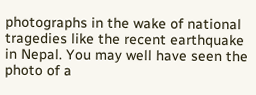photographs in the wake of national tragedies like the recent earthquake in Nepal. You may well have seen the photo of a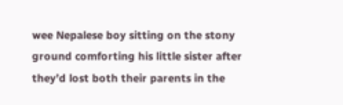wee Nepalese boy sitting on the stony ground comforting his little sister after they’d lost both their parents in the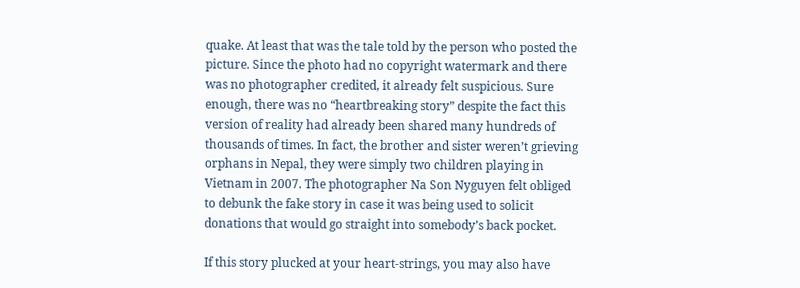quake. At least that was the tale told by the person who posted the picture. Since the photo had no copyright watermark and there was no photographer credited, it already felt suspicious. Sure enough, there was no “heartbreaking story” despite the fact this version of reality had already been shared many hundreds of thousands of times. In fact, the brother and sister weren’t grieving orphans in Nepal, they were simply two children playing in Vietnam in 2007. The photographer Na Son Nyguyen felt obliged to debunk the fake story in case it was being used to solicit donations that would go straight into somebody’s back pocket.

If this story plucked at your heart-strings, you may also have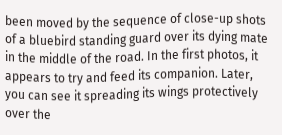been moved by the sequence of close-up shots of a bluebird standing guard over its dying mate in the middle of the road. In the first photos, it appears to try and feed its companion. Later, you can see it spreading its wings protectively over the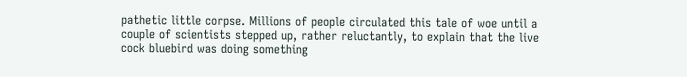pathetic little corpse. Millions of people circulated this tale of woe until a couple of scientists stepped up, rather reluctantly, to explain that the live cock bluebird was doing something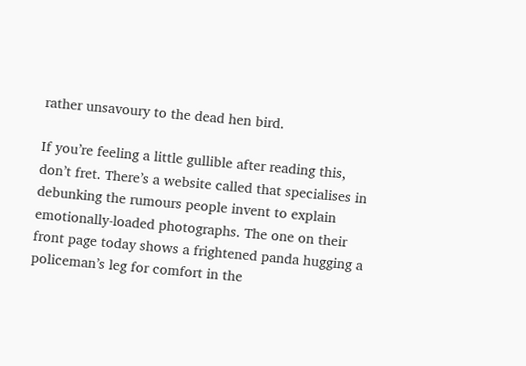rather unsavoury to the dead hen bird.

If you’re feeling a little gullible after reading this, don’t fret. There’s a website called that specialises in debunking the rumours people invent to explain emotionally-loaded photographs. The one on their front page today shows a frightened panda hugging a policeman’s leg for comfort in the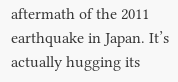aftermath of the 2011 earthquake in Japan. It’s actually hugging its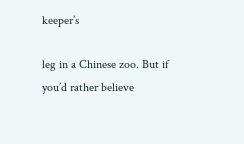keeper’s

leg in a Chinese zoo. But if you’d rather believe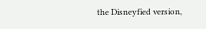the Disneyfied version,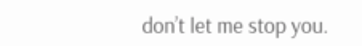don’t let me stop you.